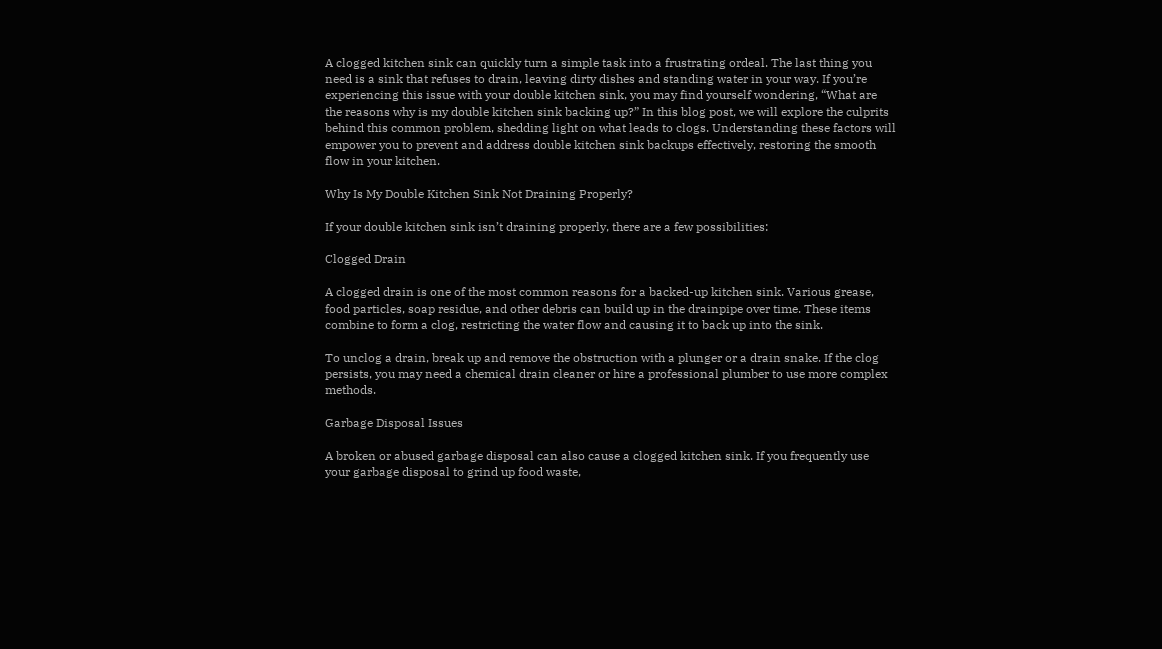A clogged kitchen sink can quickly turn a simple task into a frustrating ordeal. The last thing you need is a sink that refuses to drain, leaving dirty dishes and standing water in your way. If you’re experiencing this issue with your double kitchen sink, you may find yourself wondering, “What are the reasons why is my double kitchen sink backing up?” In this blog post, we will explore the culprits behind this common problem, shedding light on what leads to clogs. Understanding these factors will empower you to prevent and address double kitchen sink backups effectively, restoring the smooth flow in your kitchen.

Why Is My Double Kitchen Sink Not Draining Properly?

If your double kitchen sink isn’t draining properly, there are a few possibilities:

Clogged Drain

A clogged drain is one of the most common reasons for a backed-up kitchen sink. Various grease, food particles, soap residue, and other debris can build up in the drainpipe over time. These items combine to form a clog, restricting the water flow and causing it to back up into the sink.

To unclog a drain, break up and remove the obstruction with a plunger or a drain snake. If the clog persists, you may need a chemical drain cleaner or hire a professional plumber to use more complex methods.

Garbage Disposal Issues

A broken or abused garbage disposal can also cause a clogged kitchen sink. If you frequently use your garbage disposal to grind up food waste,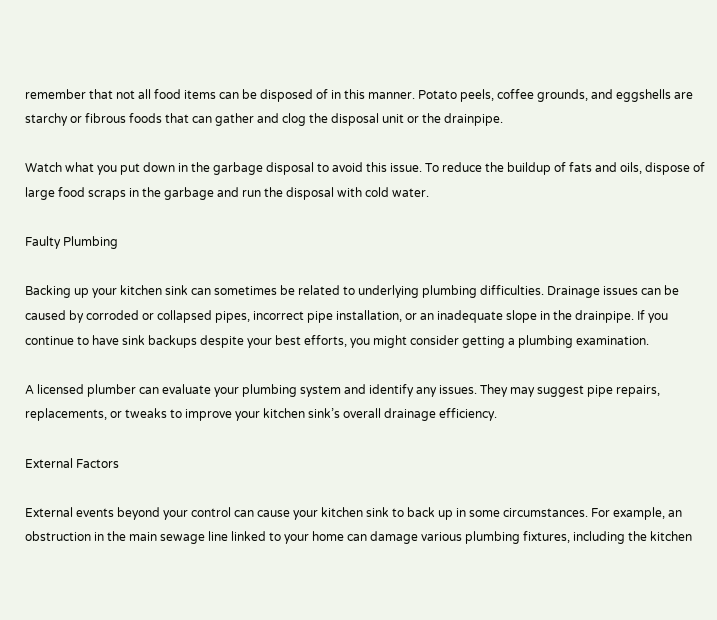remember that not all food items can be disposed of in this manner. Potato peels, coffee grounds, and eggshells are starchy or fibrous foods that can gather and clog the disposal unit or the drainpipe.

Watch what you put down in the garbage disposal to avoid this issue. To reduce the buildup of fats and oils, dispose of large food scraps in the garbage and run the disposal with cold water.

Faulty Plumbing

Backing up your kitchen sink can sometimes be related to underlying plumbing difficulties. Drainage issues can be caused by corroded or collapsed pipes, incorrect pipe installation, or an inadequate slope in the drainpipe. If you continue to have sink backups despite your best efforts, you might consider getting a plumbing examination.

A licensed plumber can evaluate your plumbing system and identify any issues. They may suggest pipe repairs, replacements, or tweaks to improve your kitchen sink’s overall drainage efficiency.

External Factors

External events beyond your control can cause your kitchen sink to back up in some circumstances. For example, an obstruction in the main sewage line linked to your home can damage various plumbing fixtures, including the kitchen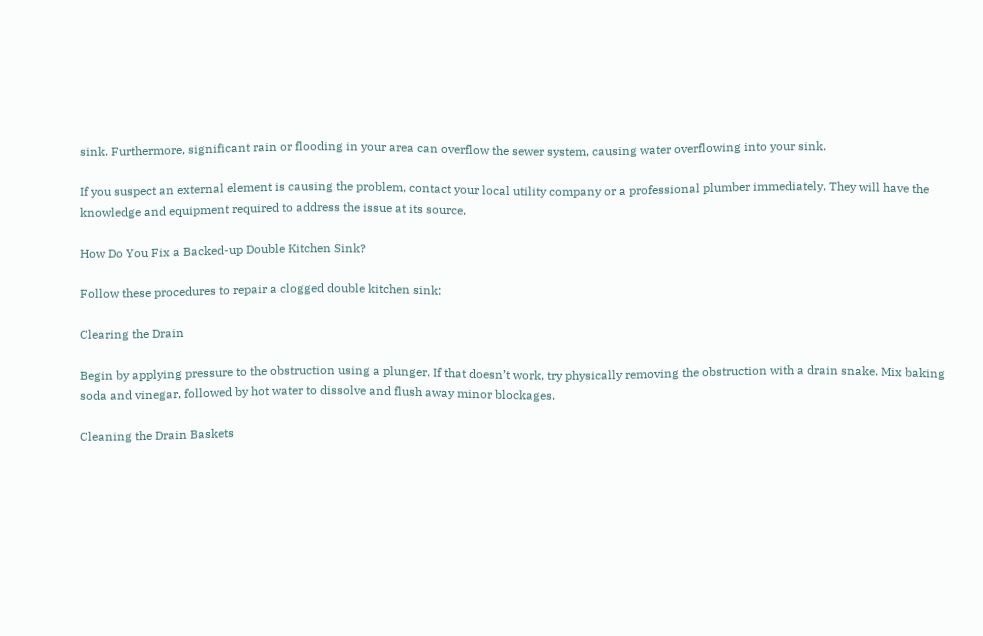sink. Furthermore, significant rain or flooding in your area can overflow the sewer system, causing water overflowing into your sink.

If you suspect an external element is causing the problem, contact your local utility company or a professional plumber immediately. They will have the knowledge and equipment required to address the issue at its source.

How Do You Fix a Backed-up Double Kitchen Sink?

Follow these procedures to repair a clogged double kitchen sink:

Clearing the Drain

Begin by applying pressure to the obstruction using a plunger. If that doesn’t work, try physically removing the obstruction with a drain snake. Mix baking soda and vinegar, followed by hot water to dissolve and flush away minor blockages.

Cleaning the Drain Baskets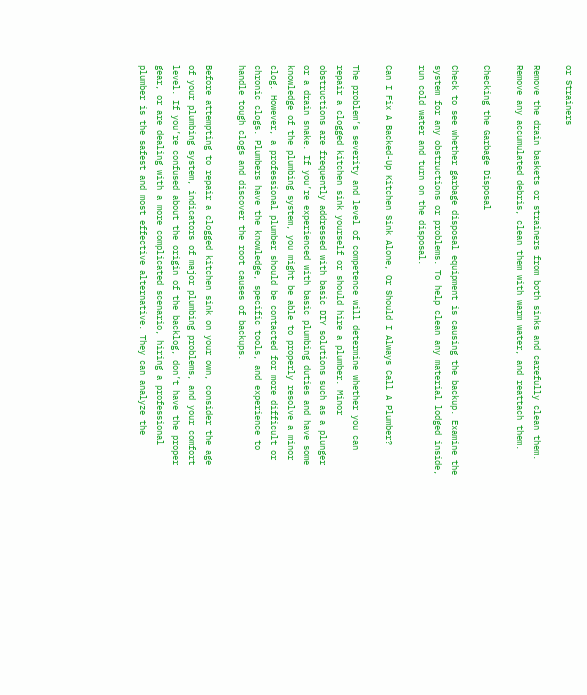or Strainers

Remove the drain baskets or strainers from both sinks and carefully clean them. Remove any accumulated debris, clean them with warm water, and reattach them.

Checking the Garbage Disposal

Check to see whether garbage disposal equipment is causing the backup. Examine the system for any obstructions or problems. To help clean any material lodged inside, run cold water and turn on the disposal.

Can I Fix A Backed-Up Kitchen Sink Alone, Or Should I Always Call A Plumber?

The problem’s severity and level of competence will determine whether you can repair a clogged kitchen sink yourself or should hire a plumber. Minor obstructions are frequently addressed with basic DIY solutions such as a plunger or a drain snake. If you’re experienced with basic plumbing duties and have some knowledge of the plumbing system, you might be able to properly resolve a minor clog. However, a professional plumber should be contacted for more difficult or chronic clogs. Plumbers have the knowledge, specific tools, and experience to handle tough clogs and discover the root causes of backups.

Before attempting to repair a clogged kitchen sink on your own, consider the age of your plumbing system, indicators of major plumbing problems, and your comfort level. If you’re confused about the origin of the backlog, don’t have the proper gear, or are dealing with a more complicated scenario, hiring a professional plumber is the safest and most effective alternative. They can analyze the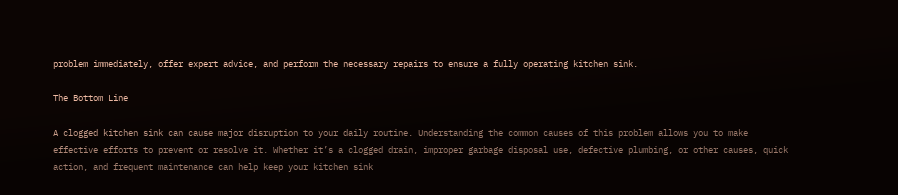problem immediately, offer expert advice, and perform the necessary repairs to ensure a fully operating kitchen sink.

The Bottom Line

A clogged kitchen sink can cause major disruption to your daily routine. Understanding the common causes of this problem allows you to make effective efforts to prevent or resolve it. Whether it’s a clogged drain, improper garbage disposal use, defective plumbing, or other causes, quick action, and frequent maintenance can help keep your kitchen sink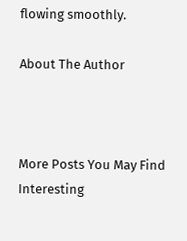flowing smoothly.

About The Author



More Posts You May Find Interesting